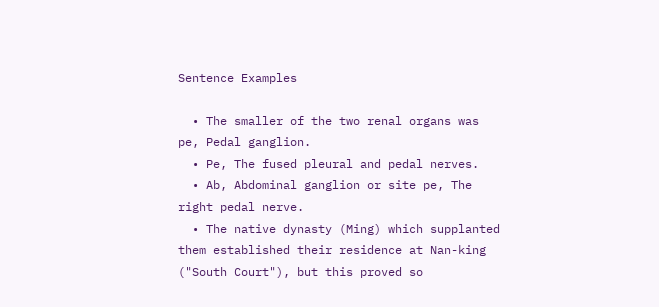Sentence Examples

  • The smaller of the two renal organs was pe, Pedal ganglion.
  • Pe, The fused pleural and pedal nerves.
  • Ab, Abdominal ganglion or site pe, The right pedal nerve.
  • The native dynasty (Ming) which supplanted them established their residence at Nan-king ("South Court"), but this proved so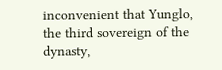inconvenient that Yunglo, the third sovereign of the dynasty,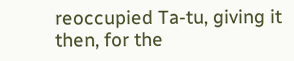reoccupied Ta-tu, giving it then, for the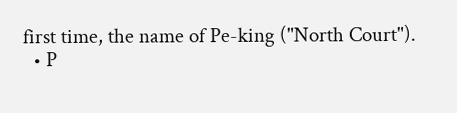first time, the name of Pe-king ("North Court").
  • P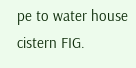pe to water house cistern FIG.